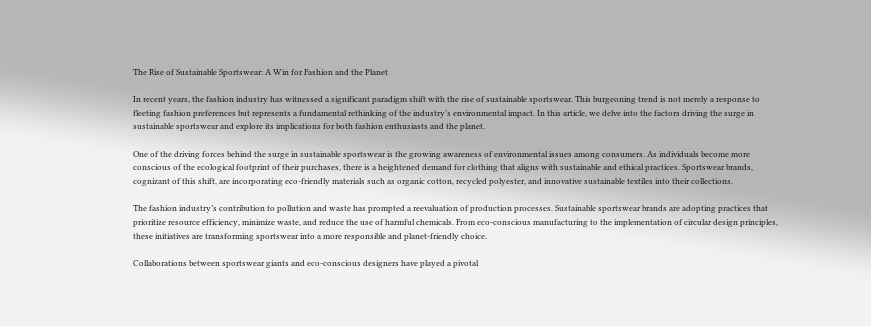The Rise of Sustainable Sportswear: A Win for Fashion and the Planet

In recent years, the fashion industry has witnessed a significant paradigm shift with the rise of sustainable sportswear. This burgeoning trend is not merely a response to fleeting fashion preferences but represents a fundamental rethinking of the industry’s environmental impact. In this article, we delve into the factors driving the surge in sustainable sportswear and explore its implications for both fashion enthusiasts and the planet.

One of the driving forces behind the surge in sustainable sportswear is the growing awareness of environmental issues among consumers. As individuals become more conscious of the ecological footprint of their purchases, there is a heightened demand for clothing that aligns with sustainable and ethical practices. Sportswear brands, cognizant of this shift, are incorporating eco-friendly materials such as organic cotton, recycled polyester, and innovative sustainable textiles into their collections.

The fashion industry’s contribution to pollution and waste has prompted a reevaluation of production processes. Sustainable sportswear brands are adopting practices that prioritize resource efficiency, minimize waste, and reduce the use of harmful chemicals. From eco-conscious manufacturing to the implementation of circular design principles, these initiatives are transforming sportswear into a more responsible and planet-friendly choice.

Collaborations between sportswear giants and eco-conscious designers have played a pivotal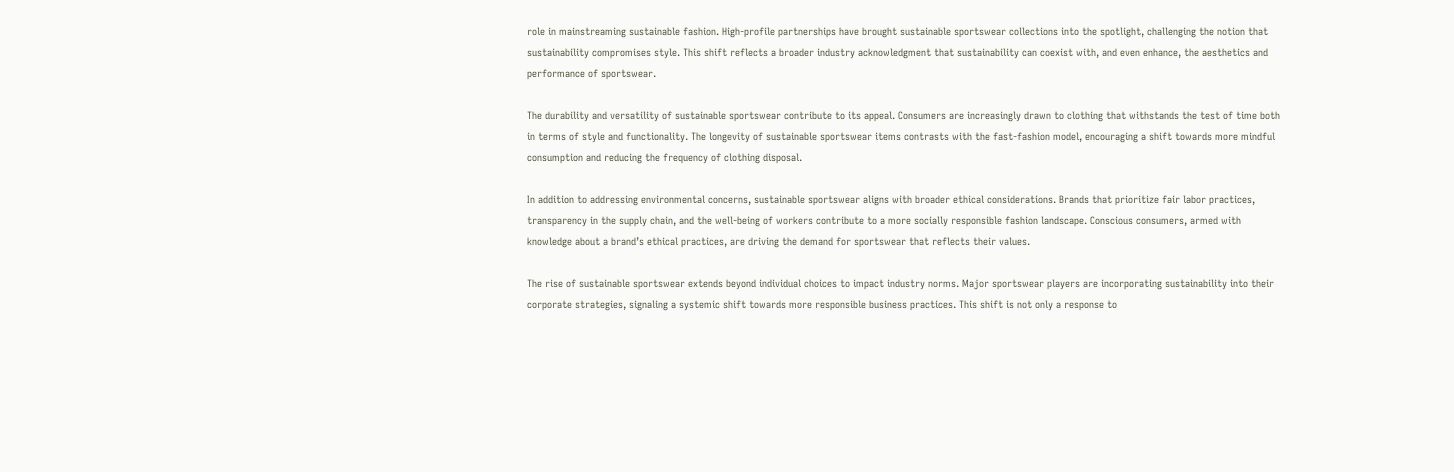role in mainstreaming sustainable fashion. High-profile partnerships have brought sustainable sportswear collections into the spotlight, challenging the notion that sustainability compromises style. This shift reflects a broader industry acknowledgment that sustainability can coexist with, and even enhance, the aesthetics and performance of sportswear.

The durability and versatility of sustainable sportswear contribute to its appeal. Consumers are increasingly drawn to clothing that withstands the test of time both in terms of style and functionality. The longevity of sustainable sportswear items contrasts with the fast-fashion model, encouraging a shift towards more mindful consumption and reducing the frequency of clothing disposal.

In addition to addressing environmental concerns, sustainable sportswear aligns with broader ethical considerations. Brands that prioritize fair labor practices, transparency in the supply chain, and the well-being of workers contribute to a more socially responsible fashion landscape. Conscious consumers, armed with knowledge about a brand’s ethical practices, are driving the demand for sportswear that reflects their values.

The rise of sustainable sportswear extends beyond individual choices to impact industry norms. Major sportswear players are incorporating sustainability into their corporate strategies, signaling a systemic shift towards more responsible business practices. This shift is not only a response to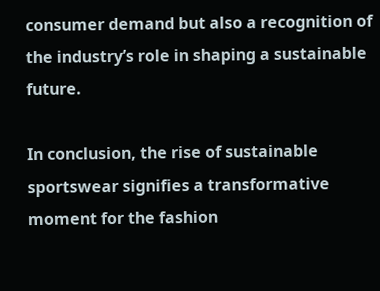consumer demand but also a recognition of the industry’s role in shaping a sustainable future.

In conclusion, the rise of sustainable sportswear signifies a transformative moment for the fashion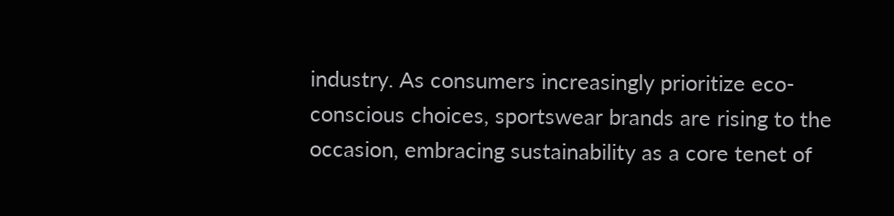industry. As consumers increasingly prioritize eco-conscious choices, sportswear brands are rising to the occasion, embracing sustainability as a core tenet of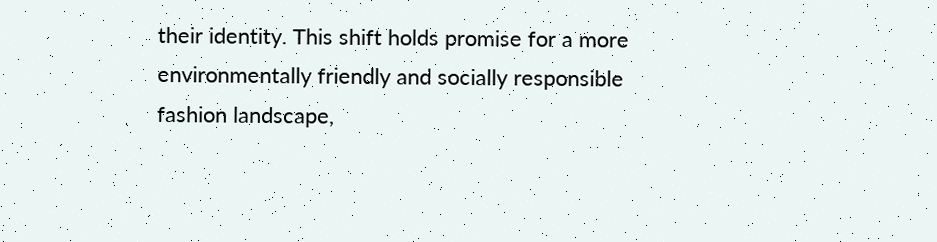their identity. This shift holds promise for a more environmentally friendly and socially responsible fashion landscape,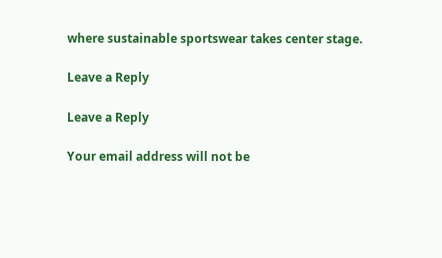where sustainable sportswear takes center stage.

Leave a Reply

Leave a Reply

Your email address will not be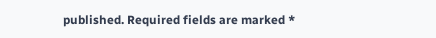published. Required fields are marked *